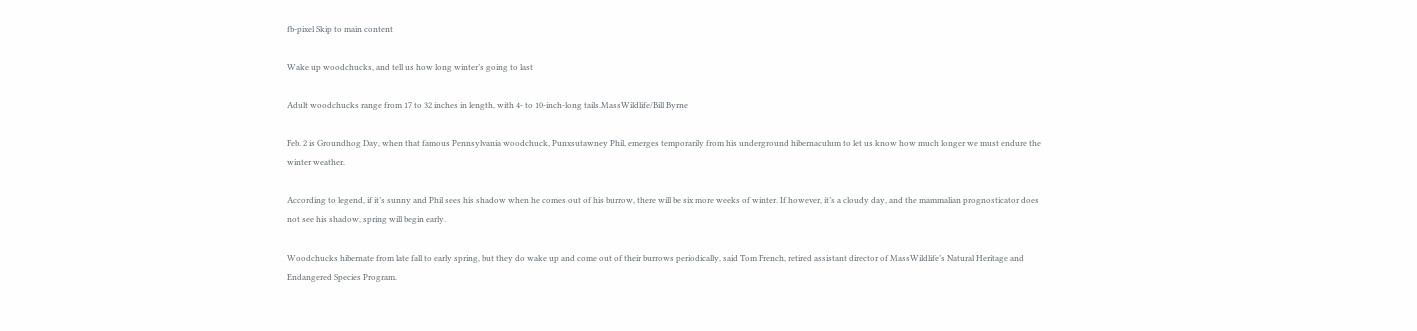fb-pixel Skip to main content

Wake up woodchucks, and tell us how long winter’s going to last

Adult woodchucks range from 17 to 32 inches in length, with 4- to 10-inch-long tails.MassWildlife/Bill Byrne

Feb. 2 is Groundhog Day, when that famous Pennsylvania woodchuck, Punxsutawney Phil, emerges temporarily from his underground hibernaculum to let us know how much longer we must endure the winter weather.

According to legend, if it’s sunny and Phil sees his shadow when he comes out of his burrow, there will be six more weeks of winter. If however, it’s a cloudy day, and the mammalian prognosticator does not see his shadow, spring will begin early.

Woodchucks hibernate from late fall to early spring, but they do wake up and come out of their burrows periodically, said Tom French, retired assistant director of MassWildlife’s Natural Heritage and Endangered Species Program.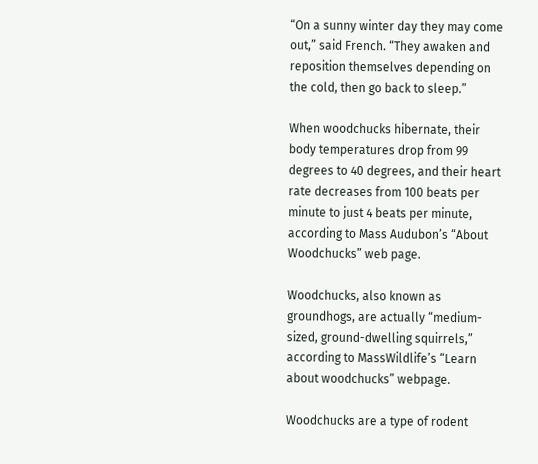“On a sunny winter day they may come out,” said French. “They awaken and reposition themselves depending on the cold, then go back to sleep.”

When woodchucks hibernate, their body temperatures drop from 99 degrees to 40 degrees, and their heart rate decreases from 100 beats per minute to just 4 beats per minute, according to Mass Audubon’s “About Woodchucks” web page.

Woodchucks, also known as groundhogs, are actually “medium-sized, ground-dwelling squirrels,” according to MassWildlife’s “Learn about woodchucks” webpage.

Woodchucks are a type of rodent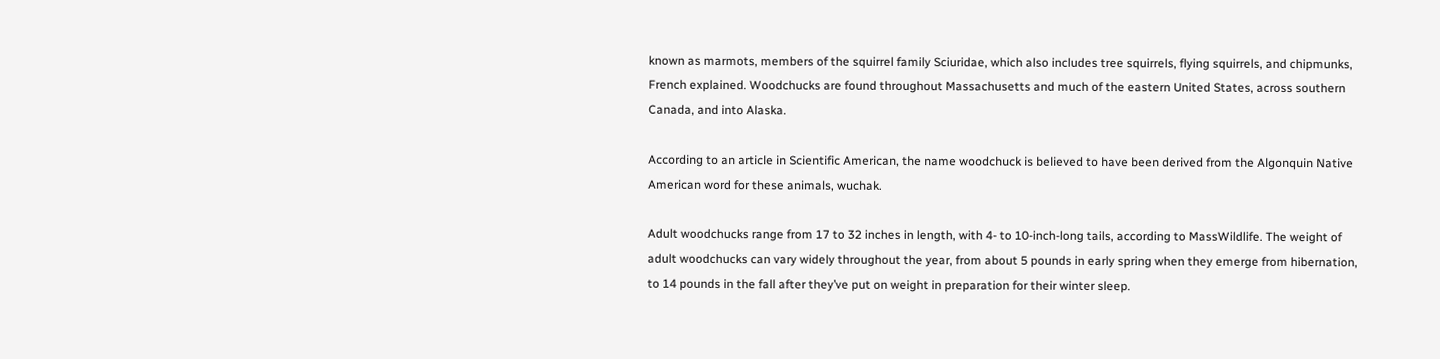known as marmots, members of the squirrel family Sciuridae, which also includes tree squirrels, flying squirrels, and chipmunks, French explained. Woodchucks are found throughout Massachusetts and much of the eastern United States, across southern Canada, and into Alaska.

According to an article in Scientific American, the name woodchuck is believed to have been derived from the Algonquin Native American word for these animals, wuchak.

Adult woodchucks range from 17 to 32 inches in length, with 4- to 10-inch-long tails, according to MassWildlife. The weight of adult woodchucks can vary widely throughout the year, from about 5 pounds in early spring when they emerge from hibernation, to 14 pounds in the fall after they’ve put on weight in preparation for their winter sleep.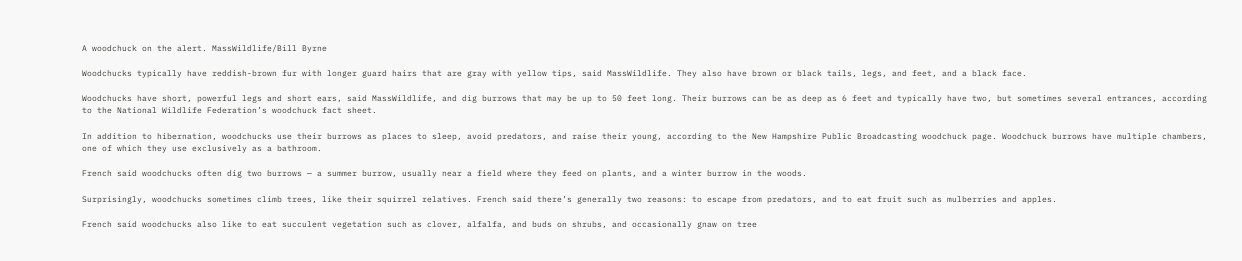A woodchuck on the alert. MassWildlife/Bill Byrne

Woodchucks typically have reddish-brown fur with longer guard hairs that are gray with yellow tips, said MassWildlife. They also have brown or black tails, legs, and feet, and a black face.

Woodchucks have short, powerful legs and short ears, said MassWildlife, and dig burrows that may be up to 50 feet long. Their burrows can be as deep as 6 feet and typically have two, but sometimes several entrances, according to the National Wildlife Federation’s woodchuck fact sheet.

In addition to hibernation, woodchucks use their burrows as places to sleep, avoid predators, and raise their young, according to the New Hampshire Public Broadcasting woodchuck page. Woodchuck burrows have multiple chambers, one of which they use exclusively as a bathroom.

French said woodchucks often dig two burrows — a summer burrow, usually near a field where they feed on plants, and a winter burrow in the woods.

Surprisingly, woodchucks sometimes climb trees, like their squirrel relatives. French said there’s generally two reasons: to escape from predators, and to eat fruit such as mulberries and apples.

French said woodchucks also like to eat succulent vegetation such as clover, alfalfa, and buds on shrubs, and occasionally gnaw on tree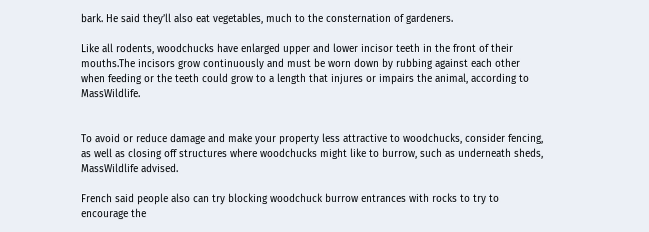bark. He said they’ll also eat vegetables, much to the consternation of gardeners.

Like all rodents, woodchucks have enlarged upper and lower incisor teeth in the front of their mouths.The incisors grow continuously and must be worn down by rubbing against each other when feeding or the teeth could grow to a length that injures or impairs the animal, according to MassWildlife.


To avoid or reduce damage and make your property less attractive to woodchucks, consider fencing, as well as closing off structures where woodchucks might like to burrow, such as underneath sheds, MassWildlife advised.

French said people also can try blocking woodchuck burrow entrances with rocks to try to encourage the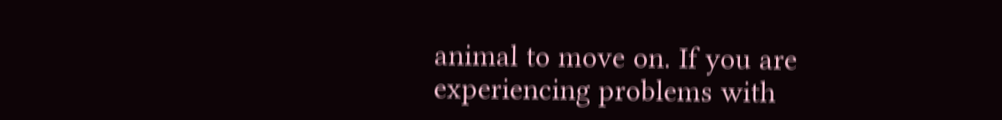animal to move on. If you are experiencing problems with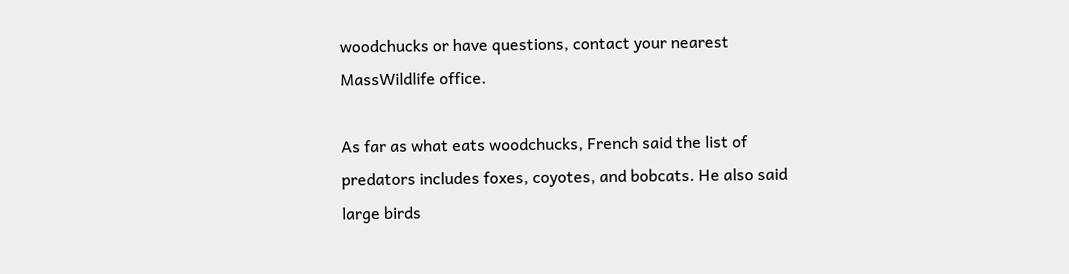woodchucks or have questions, contact your nearest MassWildlife office.

As far as what eats woodchucks, French said the list of predators includes foxes, coyotes, and bobcats. He also said large birds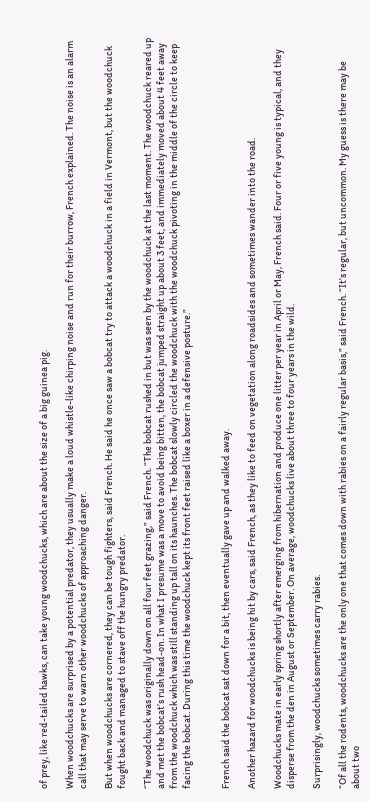of prey, like red-tailed hawks, can take young woodchucks, which are about the size of a big guinea pig.

When woodchucks are surprised by a potential predator, they usually make a loud whistle-like chirping noise and run for their burrow, French explained. The noise is an alarm call that may serve to warn other woodchucks of approaching danger.

But when woodchucks are cornered, they can be tough fighters, said French. He said he once saw a bobcat try to attack a woodchuck in a field in Vermont, but the woodchuck fought back and managed to stave off the hungry predator.

“The woodchuck was originally down on all four feet grazing,” said French. “The bobcat rushed in but was seen by the woodchuck at the last moment. The woodchuck reared up and met the bobcat’s rush head-on. In what I presume was a move to avoid being bitten, the bobcat jumped straight up about 3 feet, and immediately moved about 4 feet away from the woodchuck which was still standing up tall on its haunches. The bobcat slowly circled the woodchuck with the woodchuck pivoting in the middle of the circle to keep facing the bobcat. During this time the woodchuck kept its front feet raised like a boxer in a defensive posture.”


French said the bobcat sat down for a bit, then eventually gave up and walked away.

Another hazard for woodchucks is being hit by cars, said French, as they like to feed on vegetation along roadsides and sometimes wander into the road.

Woodchucks mate in early spring shortly after emerging from hibernation and produce one litter per year in April or May, French said. Four or five young is typical, and they disperse from the den in August or September. On average, woodchucks live about three to four years in the wild.

Surprisingly, woodchucks sometimes carry rabies.

“Of all the rodents, woodchucks are the only one that comes down with rabies on a fairly regular basis,” said French. “It’s regular, but uncommon. My guess is there may be about two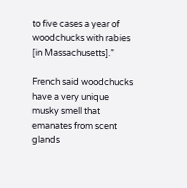to five cases a year of woodchucks with rabies [in Massachusetts].”

French said woodchucks have a very unique musky smell that emanates from scent glands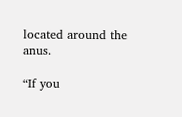located around the anus.

“If you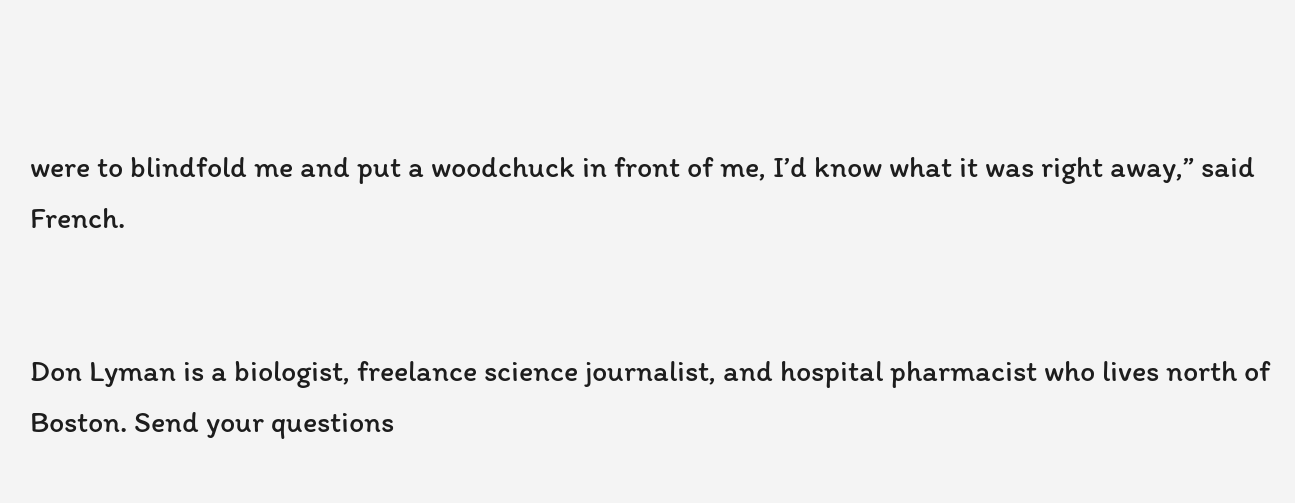were to blindfold me and put a woodchuck in front of me, I’d know what it was right away,” said French.


Don Lyman is a biologist, freelance science journalist, and hospital pharmacist who lives north of Boston. Send your questions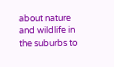about nature and wildlife in the suburbs to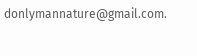donlymannature@gmail.com.